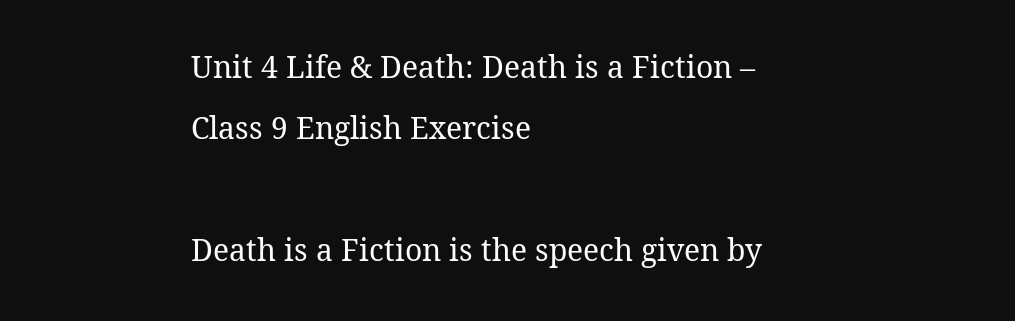Unit 4 Life & Death: Death is a Fiction – Class 9 English Exercise

Death is a Fiction is the speech given by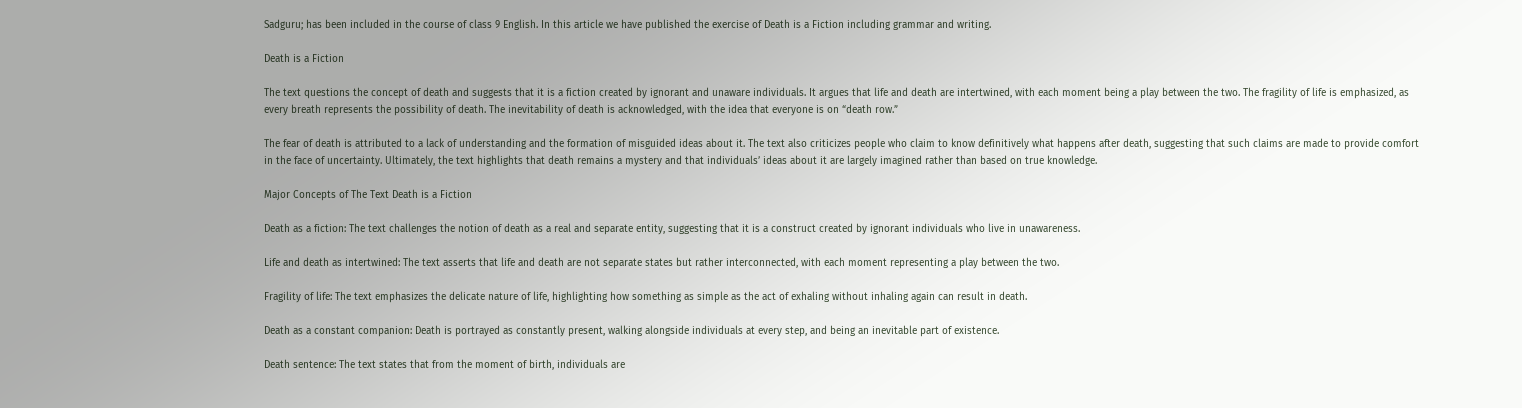Sadguru; has been included in the course of class 9 English. In this article we have published the exercise of Death is a Fiction including grammar and writing.

Death is a Fiction

The text questions the concept of death and suggests that it is a fiction created by ignorant and unaware individuals. It argues that life and death are intertwined, with each moment being a play between the two. The fragility of life is emphasized, as every breath represents the possibility of death. The inevitability of death is acknowledged, with the idea that everyone is on “death row.”

The fear of death is attributed to a lack of understanding and the formation of misguided ideas about it. The text also criticizes people who claim to know definitively what happens after death, suggesting that such claims are made to provide comfort in the face of uncertainty. Ultimately, the text highlights that death remains a mystery and that individuals’ ideas about it are largely imagined rather than based on true knowledge.

Major Concepts of The Text Death is a Fiction

Death as a fiction: The text challenges the notion of death as a real and separate entity, suggesting that it is a construct created by ignorant individuals who live in unawareness.

Life and death as intertwined: The text asserts that life and death are not separate states but rather interconnected, with each moment representing a play between the two.

Fragility of life: The text emphasizes the delicate nature of life, highlighting how something as simple as the act of exhaling without inhaling again can result in death.

Death as a constant companion: Death is portrayed as constantly present, walking alongside individuals at every step, and being an inevitable part of existence.

Death sentence: The text states that from the moment of birth, individuals are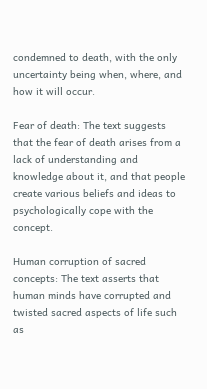condemned to death, with the only uncertainty being when, where, and how it will occur.

Fear of death: The text suggests that the fear of death arises from a lack of understanding and knowledge about it, and that people create various beliefs and ideas to psychologically cope with the concept.

Human corruption of sacred concepts: The text asserts that human minds have corrupted and twisted sacred aspects of life such as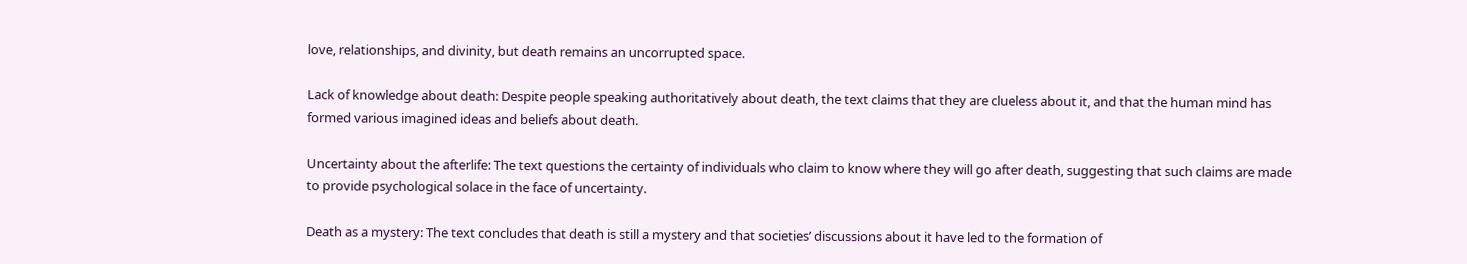love, relationships, and divinity, but death remains an uncorrupted space.

Lack of knowledge about death: Despite people speaking authoritatively about death, the text claims that they are clueless about it, and that the human mind has formed various imagined ideas and beliefs about death.

Uncertainty about the afterlife: The text questions the certainty of individuals who claim to know where they will go after death, suggesting that such claims are made to provide psychological solace in the face of uncertainty.

Death as a mystery: The text concludes that death is still a mystery and that societies’ discussions about it have led to the formation of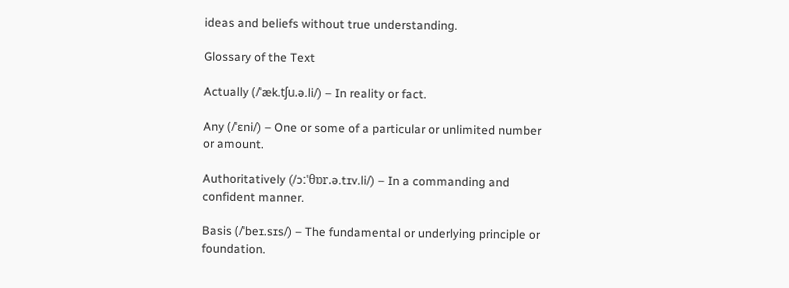ideas and beliefs without true understanding.

Glossary of the Text

Actually (/ˈæk.tʃu.ə.li/) – In reality or fact.

Any (/ˈɛni/) – One or some of a particular or unlimited number or amount.

Authoritatively (/ɔːˈθɒr.ə.tɪv.li/) – In a commanding and confident manner.

Basis (/ˈbeɪ.sɪs/) – The fundamental or underlying principle or foundation.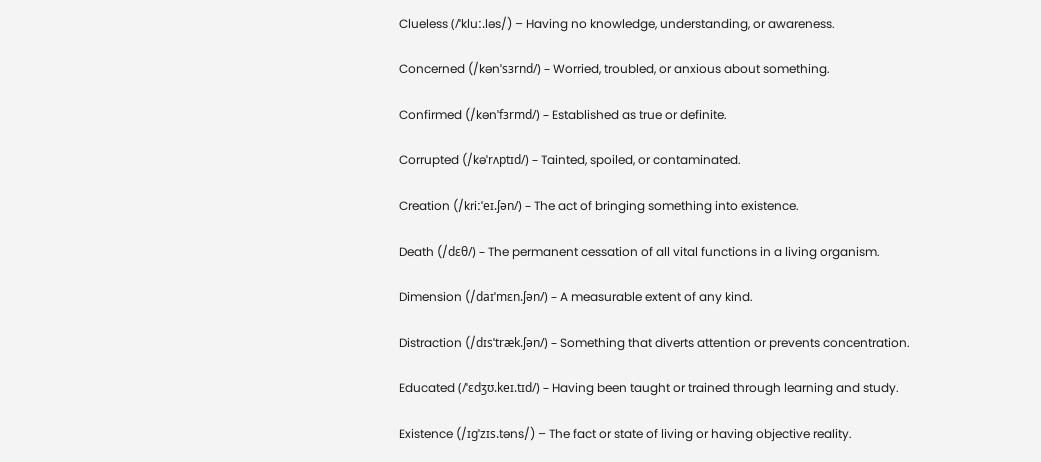Clueless (/ˈkluː.ləs/) – Having no knowledge, understanding, or awareness.

Concerned (/kənˈsɜrnd/) – Worried, troubled, or anxious about something.

Confirmed (/kənˈfɜrmd/) – Established as true or definite.

Corrupted (/kəˈrʌptɪd/) – Tainted, spoiled, or contaminated.

Creation (/kriːˈeɪ.ʃən/) – The act of bringing something into existence.

Death (/dɛθ/) – The permanent cessation of all vital functions in a living organism.

Dimension (/daɪˈmɛn.ʃən/) – A measurable extent of any kind.

Distraction (/dɪsˈtræk.ʃən/) – Something that diverts attention or prevents concentration.

Educated (/ˈɛdʒʊ.keɪ.tɪd/) – Having been taught or trained through learning and study.

Existence (/ɪɡˈzɪs.təns/) – The fact or state of living or having objective reality.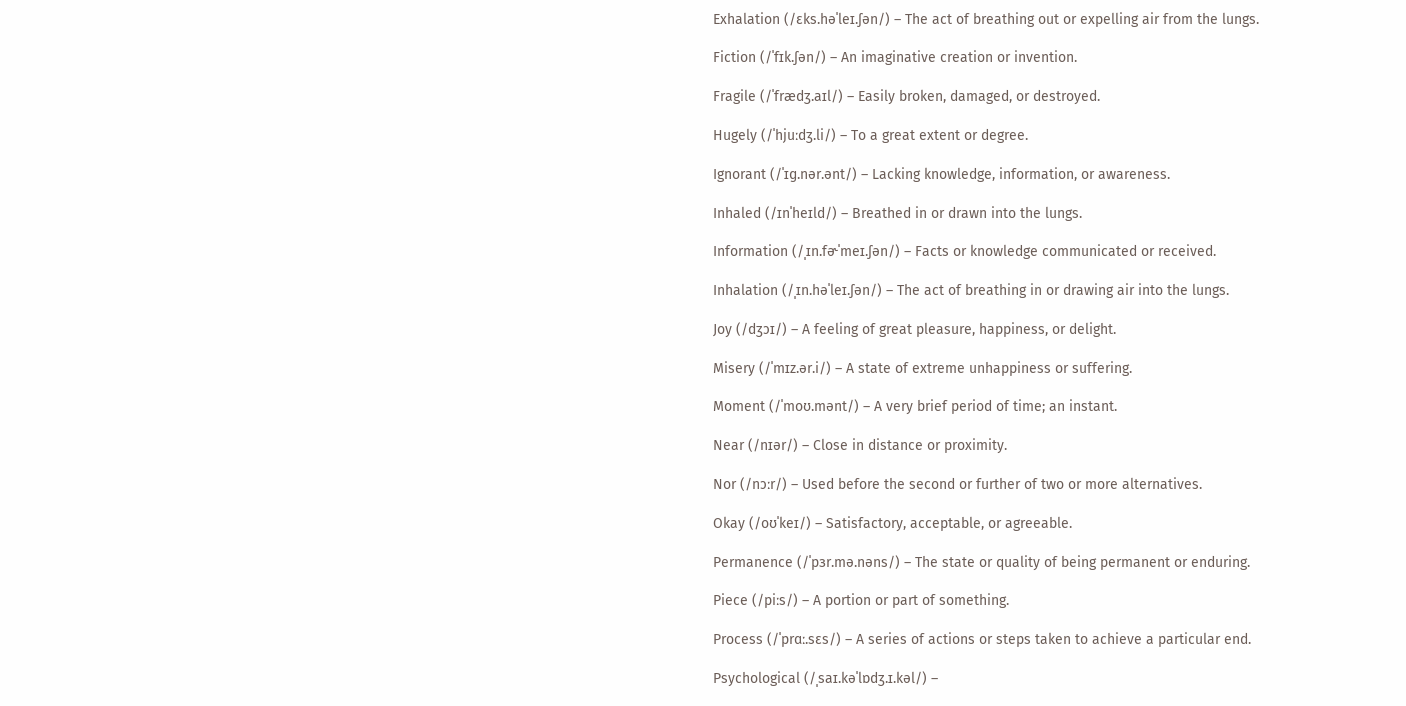Exhalation (/ɛks.həˈleɪ.ʃən/) – The act of breathing out or expelling air from the lungs.

Fiction (/ˈfɪk.ʃən/) – An imaginative creation or invention.

Fragile (/ˈfrædʒ.aɪl/) – Easily broken, damaged, or destroyed.

Hugely (/ˈhjuːdʒ.li/) – To a great extent or degree.

Ignorant (/ˈɪɡ.nər.ənt/) – Lacking knowledge, information, or awareness.

Inhaled (/ɪnˈheɪld/) – Breathed in or drawn into the lungs.

Information (/ˌɪn.fɚˈmeɪ.ʃən/) – Facts or knowledge communicated or received.

Inhalation (/ˌɪn.həˈleɪ.ʃən/) – The act of breathing in or drawing air into the lungs.

Joy (/dʒɔɪ/) – A feeling of great pleasure, happiness, or delight.

Misery (/ˈmɪz.ər.i/) – A state of extreme unhappiness or suffering.

Moment (/ˈmoʊ.mənt/) – A very brief period of time; an instant.

Near (/nɪər/) – Close in distance or proximity.

Nor (/nɔːr/) – Used before the second or further of two or more alternatives.

Okay (/oʊˈkeɪ/) – Satisfactory, acceptable, or agreeable.

Permanence (/ˈpɜr.mə.nəns/) – The state or quality of being permanent or enduring.

Piece (/piːs/) – A portion or part of something.

Process (/ˈprɑː.sɛs/) – A series of actions or steps taken to achieve a particular end.

Psychological (/ˌsaɪ.kəˈlɒdʒ.ɪ.kəl/) –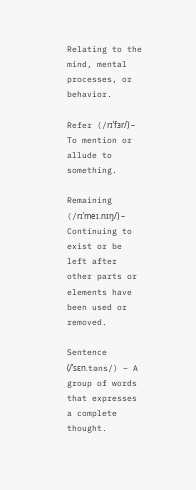Relating to the mind, mental processes, or behavior.

Refer (/rɪˈfɜr/) – To mention or allude to something.

Remaining (/rɪˈmeɪ.nɪŋ/) – Continuing to exist or be left after other parts or elements have been used or removed.

Sentence (/ˈsɛn.təns/) – A group of words that expresses a complete thought.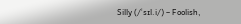Silly (/ˈsɪl.i/) – Foolish,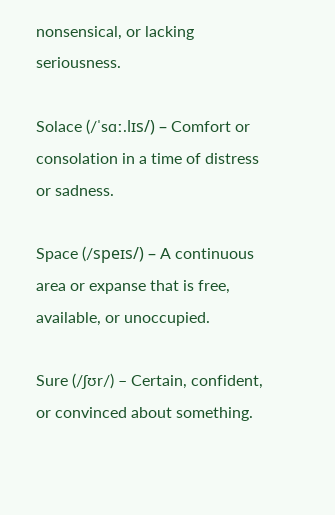nonsensical, or lacking seriousness.

Solace (/ˈsɑː.lɪs/) – Comfort or consolation in a time of distress or sadness.

Space (/speɪs/) – A continuous area or expanse that is free, available, or unoccupied.

Sure (/ʃʊr/) – Certain, confident, or convinced about something.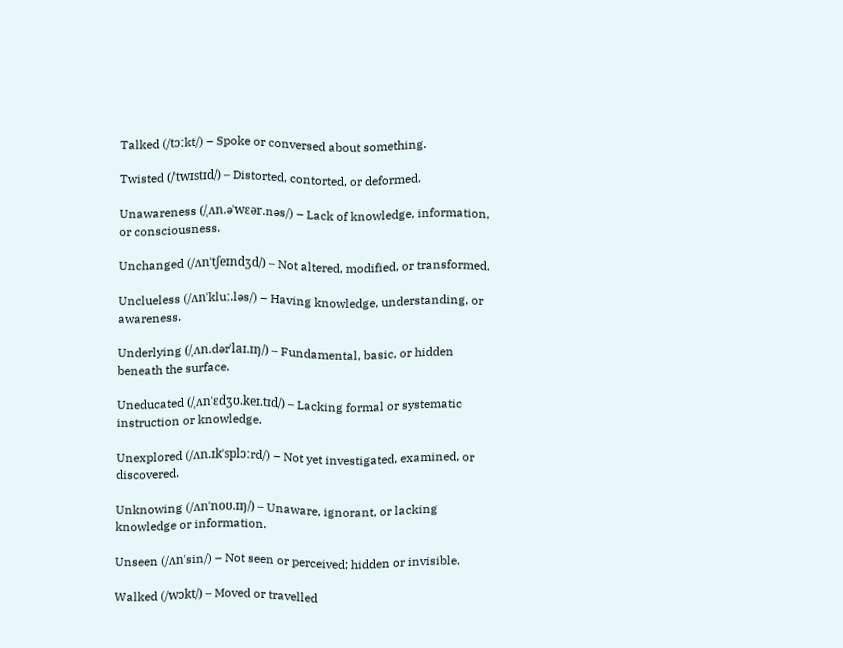Talked (/tɔːkt/) – Spoke or conversed about something.

Twisted (/ˈtwɪstɪd/) – Distorted, contorted, or deformed.

Unawareness (/ˌʌn.əˈwɛər.nəs/) – Lack of knowledge, information, or consciousness.

Unchanged (/ʌnˈtʃeɪndʒd/) – Not altered, modified, or transformed.

Unclueless (/ʌnˈkluː.ləs/) – Having knowledge, understanding, or awareness.

Underlying (/ˌʌn.dərˈlaɪ.ɪŋ/) – Fundamental, basic, or hidden beneath the surface.

Uneducated (/ˌʌnˈɛdʒʊ.keɪ.tɪd/) – Lacking formal or systematic instruction or knowledge.

Unexplored (/ʌn.ɪkˈsplɔːrd/) – Not yet investigated, examined, or discovered.

Unknowing (/ʌnˈnoʊ.ɪŋ/) – Unaware, ignorant, or lacking knowledge or information.

Unseen (/ʌnˈsin/) – Not seen or perceived; hidden or invisible.

Walked (/wɔkt/) – Moved or travelled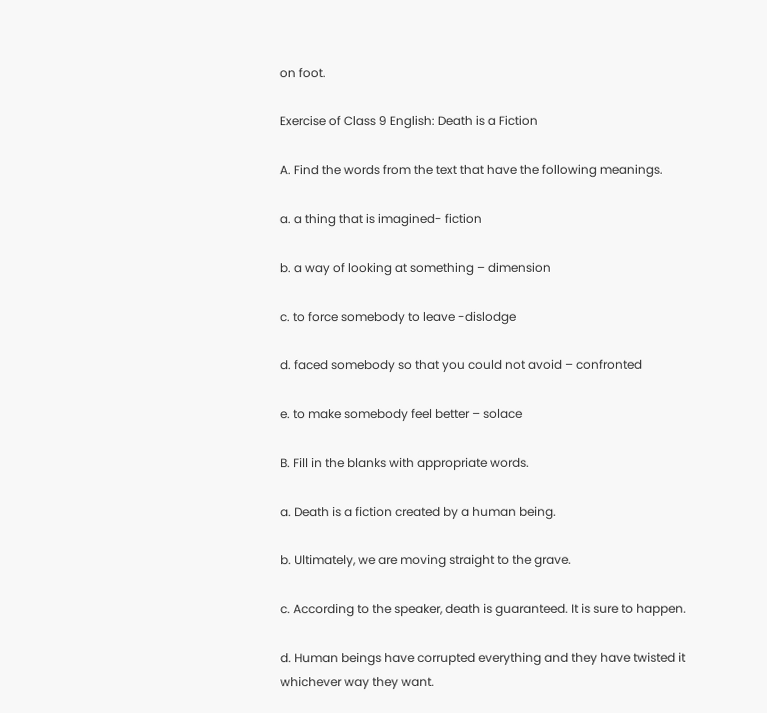on foot.

Exercise of Class 9 English: Death is a Fiction

A. Find the words from the text that have the following meanings.

a. a thing that is imagined- fiction

b. a way of looking at something – dimension

c. to force somebody to leave -dislodge

d. faced somebody so that you could not avoid – confronted

e. to make somebody feel better – solace

B. Fill in the blanks with appropriate words.

a. Death is a fiction created by a human being.

b. Ultimately, we are moving straight to the grave.

c. According to the speaker, death is guaranteed. It is sure to happen.

d. Human beings have corrupted everything and they have twisted it whichever way they want.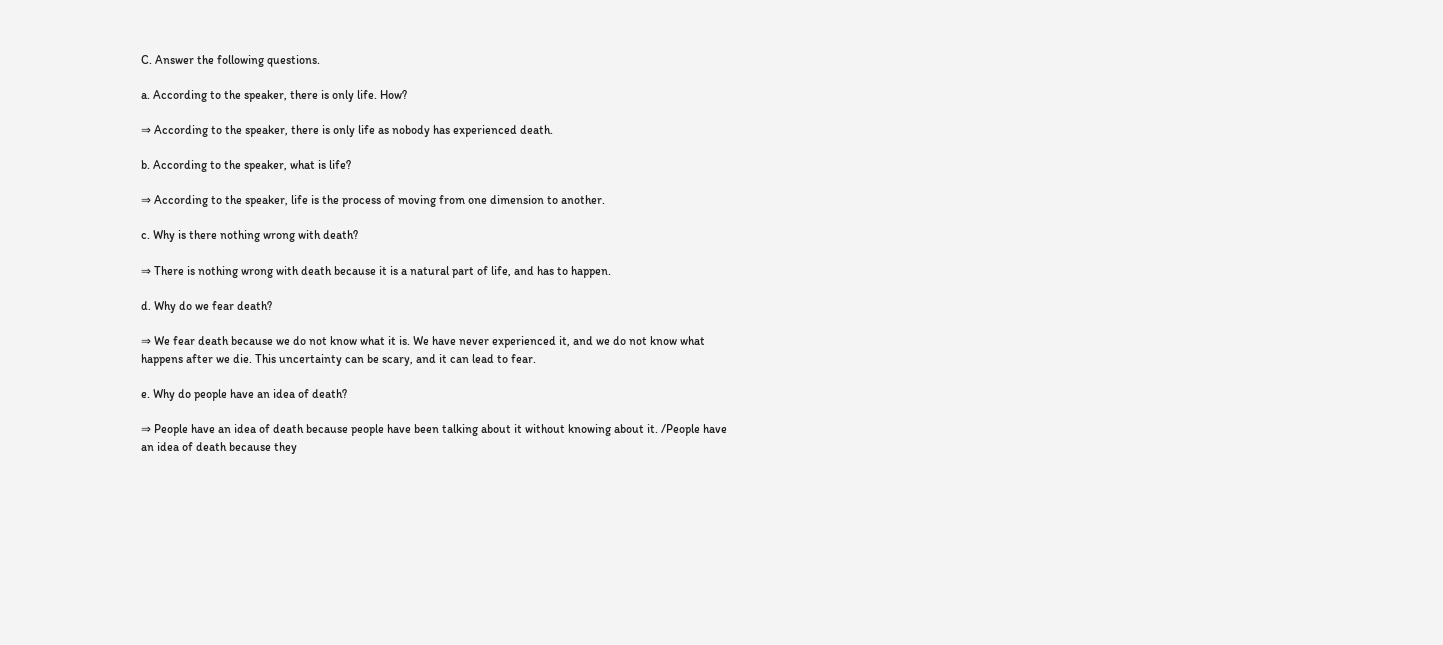C. Answer the following questions.

a. According to the speaker, there is only life. How?

⇒ According to the speaker, there is only life as nobody has experienced death.

b. According to the speaker, what is life?

⇒ According to the speaker, life is the process of moving from one dimension to another.

c. Why is there nothing wrong with death?

⇒ There is nothing wrong with death because it is a natural part of life, and has to happen.

d. Why do we fear death?

⇒ We fear death because we do not know what it is. We have never experienced it, and we do not know what happens after we die. This uncertainty can be scary, and it can lead to fear.

e. Why do people have an idea of death?

⇒ People have an idea of death because people have been talking about it without knowing about it. /People have an idea of death because they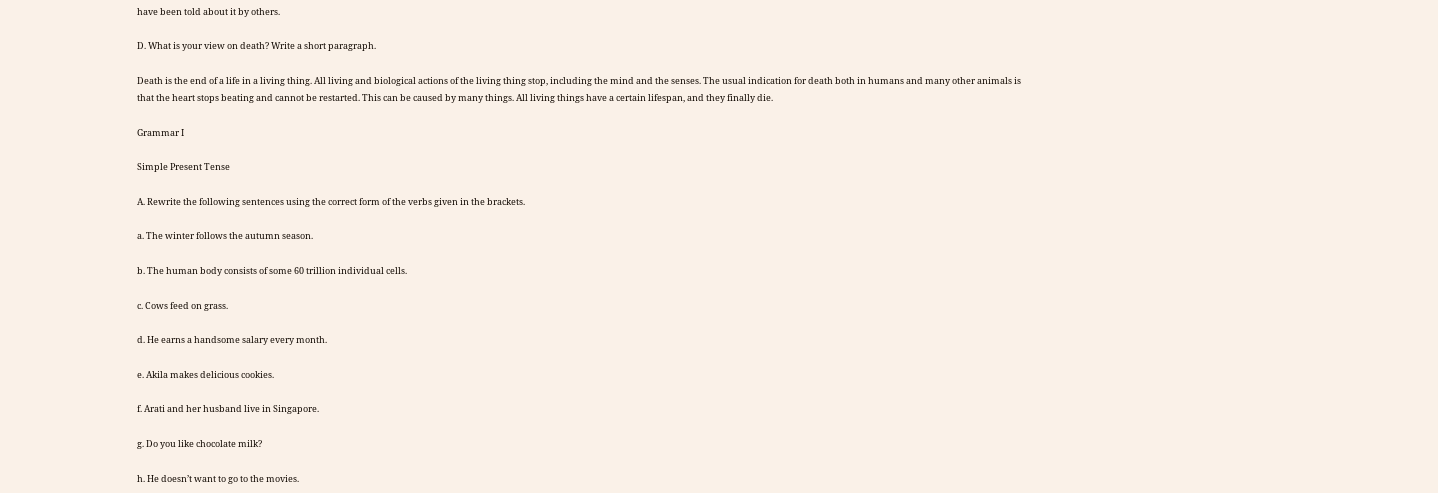have been told about it by others.

D. What is your view on death? Write a short paragraph.

Death is the end of a life in a living thing. All living and biological actions of the living thing stop, including the mind and the senses. The usual indication for death both in humans and many other animals is that the heart stops beating and cannot be restarted. This can be caused by many things. All living things have a certain lifespan, and they finally die.

Grammar I

Simple Present Tense

A. Rewrite the following sentences using the correct form of the verbs given in the brackets.

a. The winter follows the autumn season.

b. The human body consists of some 60 trillion individual cells.

c. Cows feed on grass.

d. He earns a handsome salary every month.

e. Akila makes delicious cookies.

f. Arati and her husband live in Singapore.

g. Do you like chocolate milk?

h. He doesn’t want to go to the movies.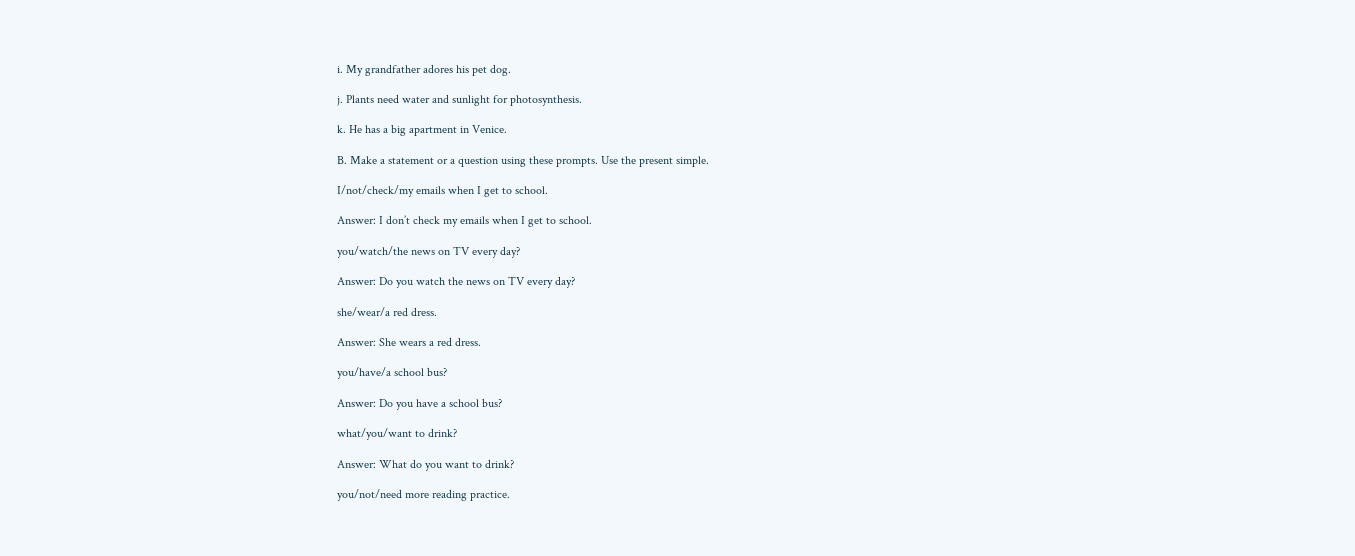i. My grandfather adores his pet dog.

j. Plants need water and sunlight for photosynthesis.

k. He has a big apartment in Venice.

B. Make a statement or a question using these prompts. Use the present simple.

I/not/check/my emails when I get to school.

Answer: I don’t check my emails when I get to school.

you/watch/the news on TV every day?

Answer: Do you watch the news on TV every day?

she/wear/a red dress.

Answer: She wears a red dress.

you/have/a school bus?

Answer: Do you have a school bus?

what/you/want to drink?

Answer: What do you want to drink?

you/not/need more reading practice.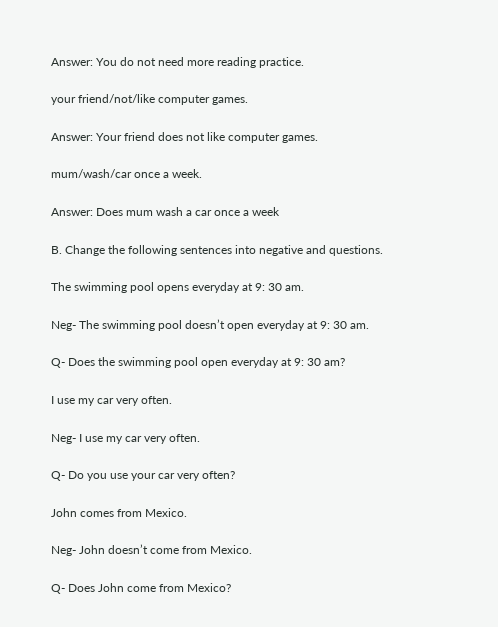Answer: You do not need more reading practice.

your friend/not/like computer games.

Answer: Your friend does not like computer games.

mum/wash/car once a week.

Answer: Does mum wash a car once a week

B. Change the following sentences into negative and questions.

The swimming pool opens everyday at 9: 30 am.

Neg- The swimming pool doesn’t open everyday at 9: 30 am.

Q- Does the swimming pool open everyday at 9: 30 am?

I use my car very often.

Neg- I use my car very often.

Q- Do you use your car very often?

John comes from Mexico.

Neg- John doesn’t come from Mexico.

Q- Does John come from Mexico?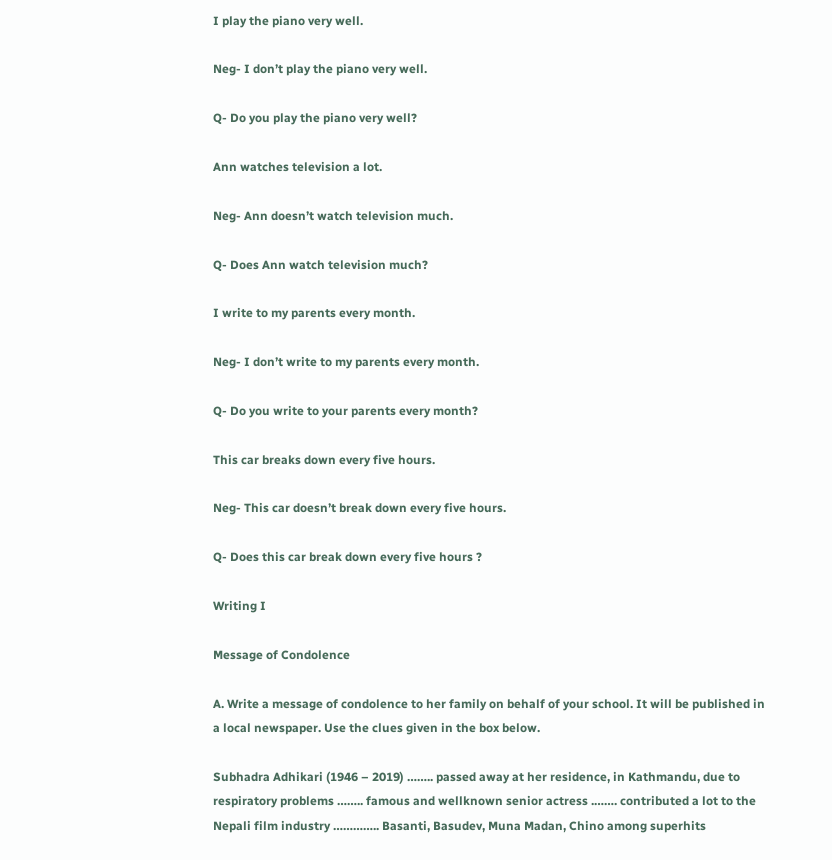I play the piano very well.

Neg- I don’t play the piano very well.

Q- Do you play the piano very well?

Ann watches television a lot.

Neg- Ann doesn’t watch television much.

Q- Does Ann watch television much?

I write to my parents every month.

Neg- I don’t write to my parents every month.

Q- Do you write to your parents every month?

This car breaks down every five hours.

Neg- This car doesn’t break down every five hours.

Q- Does this car break down every five hours ?

Writing I

Message of Condolence

A. Write a message of condolence to her family on behalf of your school. It will be published in a local newspaper. Use the clues given in the box below.

Subhadra Adhikari (1946 – 2019) …….. passed away at her residence, in Kathmandu, due to respiratory problems …….. famous and wellknown senior actress .……. contributed a lot to the Nepali film industry ………….. Basanti, Basudev, Muna Madan, Chino among superhits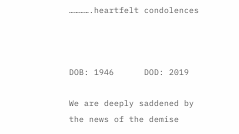………….heartfelt condolences



DOB: 1946      DOD: 2019

We are deeply saddened by the news of the demise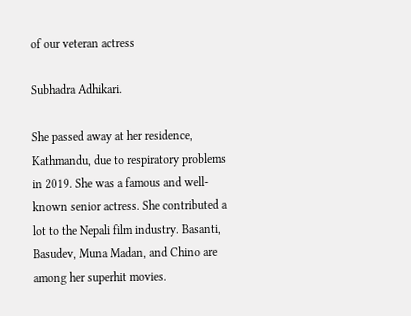of our veteran actress

Subhadra Adhikari.

She passed away at her residence, Kathmandu, due to respiratory problems in 2019. She was a famous and well- known senior actress. She contributed a lot to the Nepali film industry. Basanti, Basudev, Muna Madan, and Chino are among her superhit movies.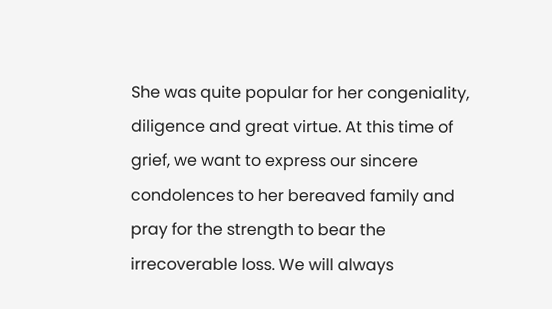She was quite popular for her congeniality, diligence and great virtue. At this time of grief, we want to express our sincere condolences to her bereaved family and pray for the strength to bear the irrecoverable loss. We will always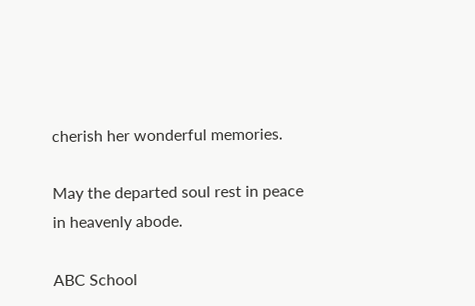cherish her wonderful memories.

May the departed soul rest in peace in heavenly abode.

ABC School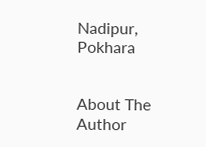Nadipur, Pokhara


About The Author